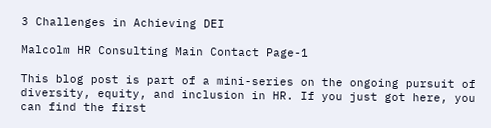3 Challenges in Achieving DEI

Malcolm HR Consulting Main Contact Page-1

This blog post is part of a mini-series on the ongoing pursuit of diversity, equity, and inclusion in HR. If you just got here, you can find the first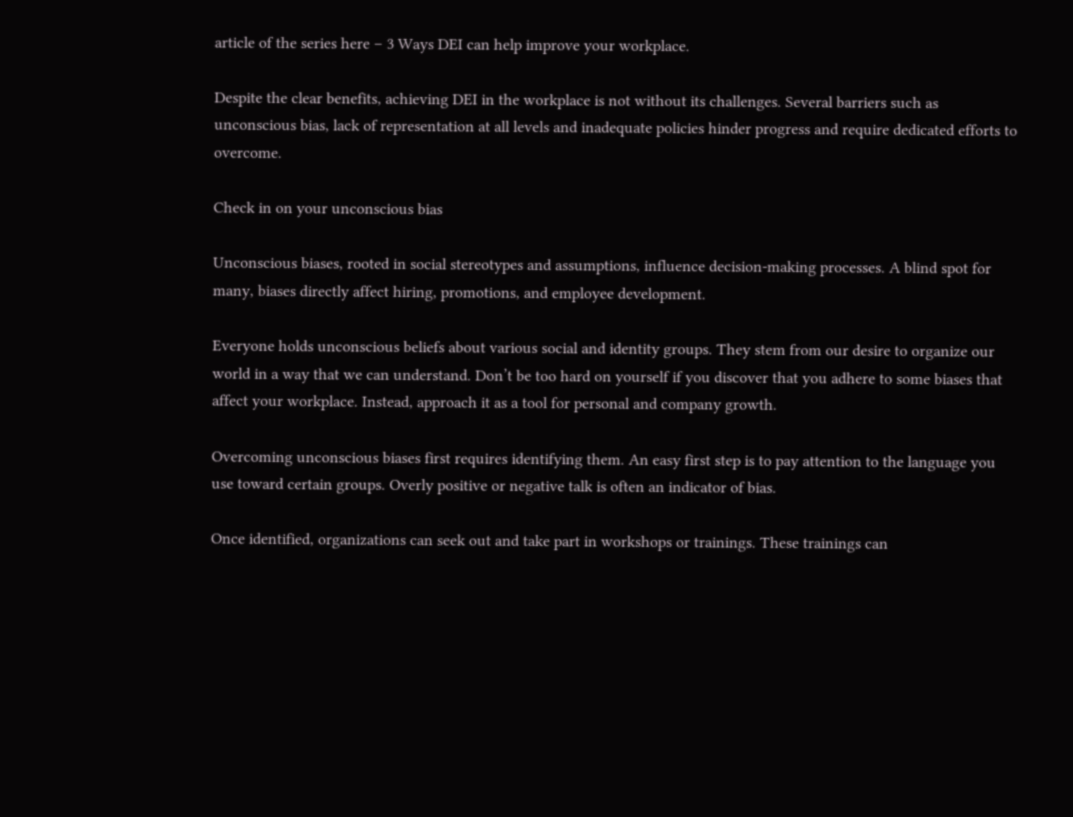article of the series here – 3 Ways DEI can help improve your workplace.

Despite the clear benefits, achieving DEI in the workplace is not without its challenges. Several barriers such as unconscious bias, lack of representation at all levels and inadequate policies hinder progress and require dedicated efforts to overcome.

Check in on your unconscious bias

Unconscious biases, rooted in social stereotypes and assumptions, influence decision-making processes. A blind spot for many, biases directly affect hiring, promotions, and employee development.

Everyone holds unconscious beliefs about various social and identity groups. They stem from our desire to organize our world in a way that we can understand. Don’t be too hard on yourself if you discover that you adhere to some biases that affect your workplace. Instead, approach it as a tool for personal and company growth.

Overcoming unconscious biases first requires identifying them. An easy first step is to pay attention to the language you use toward certain groups. Overly positive or negative talk is often an indicator of bias.

Once identified, organizations can seek out and take part in workshops or trainings. These trainings can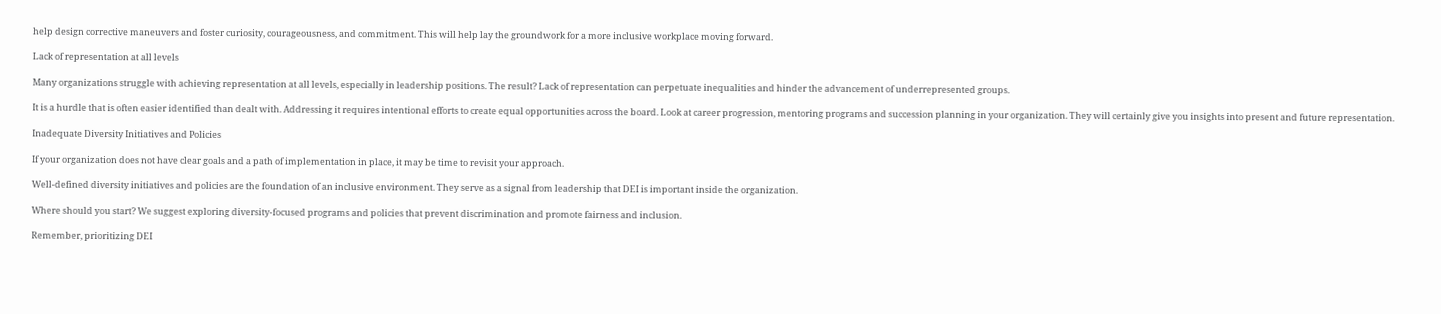help design corrective maneuvers and foster curiosity, courageousness, and commitment. This will help lay the groundwork for a more inclusive workplace moving forward.

Lack of representation at all levels

Many organizations struggle with achieving representation at all levels, especially in leadership positions. The result? Lack of representation can perpetuate inequalities and hinder the advancement of underrepresented groups.

It is a hurdle that is often easier identified than dealt with. Addressing it requires intentional efforts to create equal opportunities across the board. Look at career progression, mentoring programs and succession planning in your organization. They will certainly give you insights into present and future representation.

Inadequate Diversity Initiatives and Policies

If your organization does not have clear goals and a path of implementation in place, it may be time to revisit your approach.

Well-defined diversity initiatives and policies are the foundation of an inclusive environment. They serve as a signal from leadership that DEI is important inside the organization.

Where should you start? We suggest exploring diversity-focused programs and policies that prevent discrimination and promote fairness and inclusion.

Remember, prioritizing DEI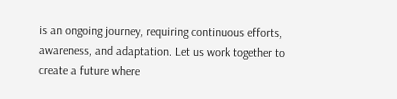is an ongoing journey, requiring continuous efforts, awareness, and adaptation. Let us work together to create a future where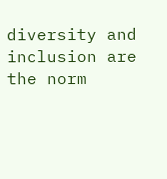diversity and inclusion are the norm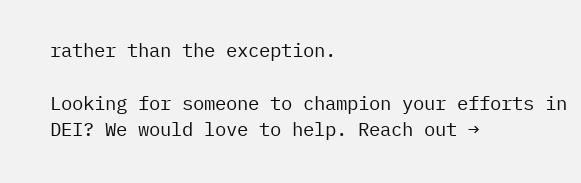rather than the exception.

Looking for someone to champion your efforts in DEI? We would love to help. Reach out →